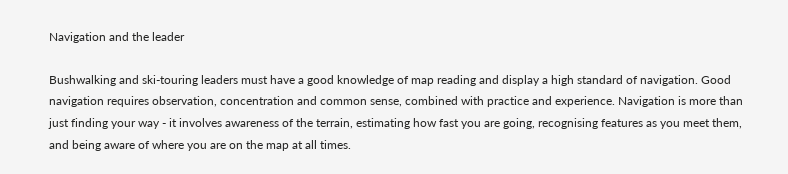Navigation and the leader

Bushwalking and ski-touring leaders must have a good knowledge of map reading and display a high standard of navigation. Good navigation requires observation, concentration and common sense, combined with practice and experience. Navigation is more than just finding your way - it involves awareness of the terrain, estimating how fast you are going, recognising features as you meet them, and being aware of where you are on the map at all times.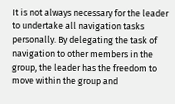It is not always necessary for the leader to undertake all navigation tasks personally. By delegating the task of navigation to other members in the group, the leader has the freedom to move within the group and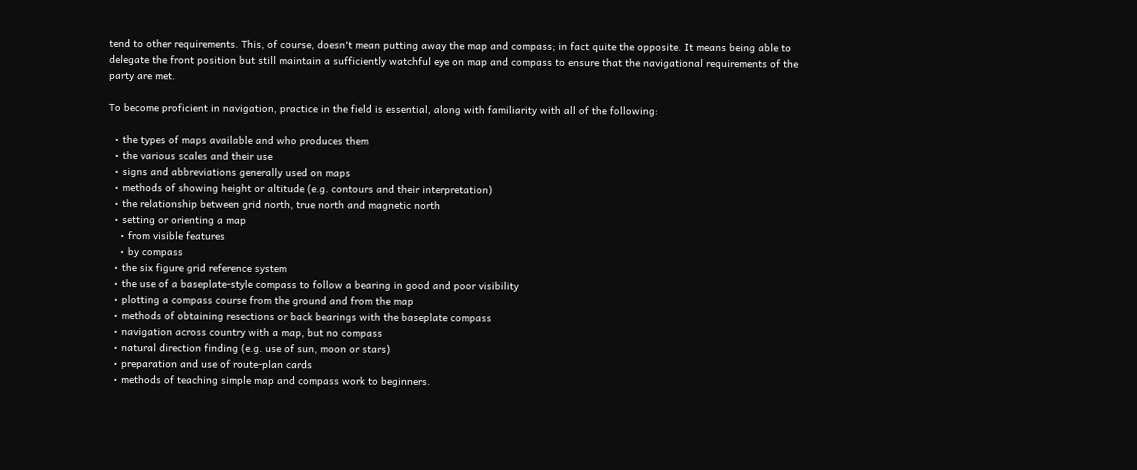tend to other requirements. This, of course, doesn't mean putting away the map and compass; in fact quite the opposite. It means being able to delegate the front position but still maintain a sufficiently watchful eye on map and compass to ensure that the navigational requirements of the party are met.

To become proficient in navigation, practice in the field is essential, along with familiarity with all of the following:

  • the types of maps available and who produces them
  • the various scales and their use
  • signs and abbreviations generally used on maps
  • methods of showing height or altitude (e.g. contours and their interpretation)
  • the relationship between grid north, true north and magnetic north
  • setting or orienting a map
    • from visible features
    • by compass
  • the six figure grid reference system
  • the use of a baseplate-style compass to follow a bearing in good and poor visibility
  • plotting a compass course from the ground and from the map
  • methods of obtaining resections or back bearings with the baseplate compass
  • navigation across country with a map, but no compass
  • natural direction finding (e.g. use of sun, moon or stars)
  • preparation and use of route-plan cards
  • methods of teaching simple map and compass work to beginners.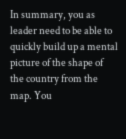In summary, you as leader need to be able to quickly build up a mental picture of the shape of the country from the map. You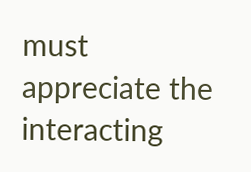must appreciate the interacting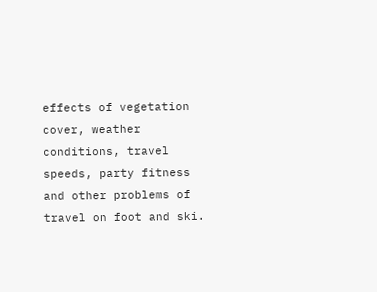effects of vegetation cover, weather conditions, travel speeds, party fitness and other problems of travel on foot and ski.